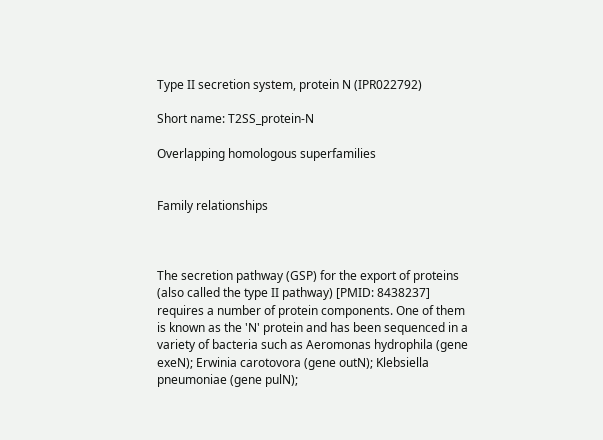Type II secretion system, protein N (IPR022792)

Short name: T2SS_protein-N

Overlapping homologous superfamilies


Family relationships



The secretion pathway (GSP) for the export of proteins (also called the type II pathway) [PMID: 8438237] requires a number of protein components. One of them is known as the 'N' protein and has been sequenced in a variety of bacteria such as Aeromonas hydrophila (gene exeN); Erwinia carotovora (gene outN); Klebsiella pneumoniae (gene pulN);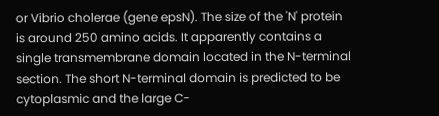or Vibrio cholerae (gene epsN). The size of the 'N' protein is around 250 amino acids. It apparently contains a single transmembrane domain located in the N-terminal section. The short N-terminal domain is predicted to be cytoplasmic and the large C-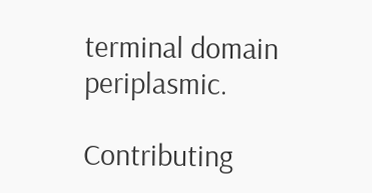terminal domain periplasmic.

Contributing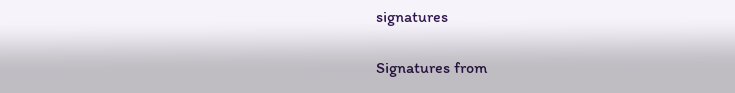signatures

Signatures from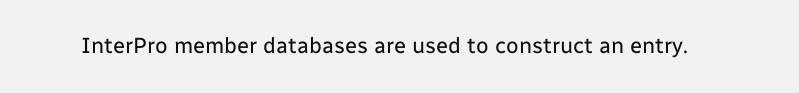InterPro member databases are used to construct an entry.